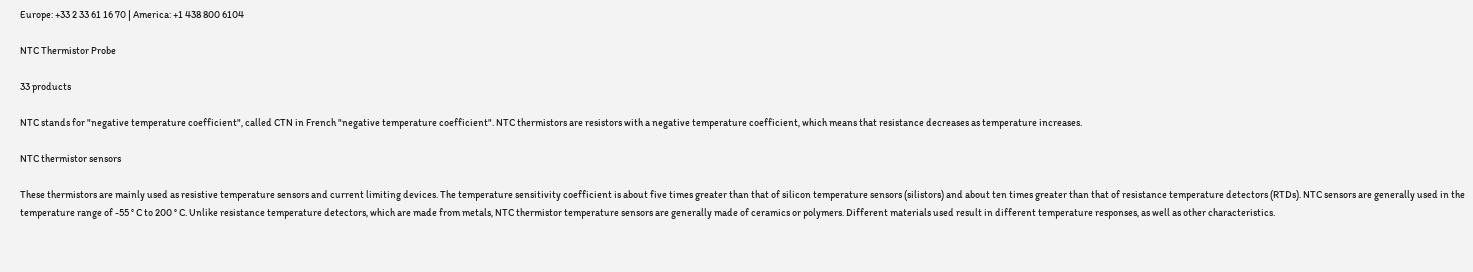Europe: +33 2 33 61 16 70 | America: +1 438 800 6104

NTC Thermistor Probe

33 products

NTC stands for "negative temperature coefficient", called CTN in French "negative temperature coefficient". NTC thermistors are resistors with a negative temperature coefficient, which means that resistance decreases as temperature increases.

NTC thermistor sensors

These thermistors are mainly used as resistive temperature sensors and current limiting devices. The temperature sensitivity coefficient is about five times greater than that of silicon temperature sensors (silistors) and about ten times greater than that of resistance temperature detectors (RTDs). NTC sensors are generally used in the temperature range of -55 ° C to 200 ° C. Unlike resistance temperature detectors, which are made from metals, NTC thermistor temperature sensors are generally made of ceramics or polymers. Different materials used result in different temperature responses, as well as other characteristics.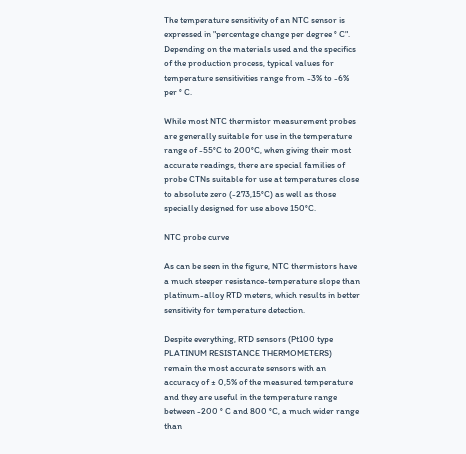The temperature sensitivity of an NTC sensor is expressed in "percentage change per degree ° C". Depending on the materials used and the specifics of the production process, typical values for temperature sensitivities range from -3% to -6% per ° C.

While most NTC thermistor measurement probes are generally suitable for use in the temperature range of -55°C to 200°C, when giving their most accurate readings, there are special families of probe CTNs suitable for use at temperatures close to absolute zero (-273,15°C) as well as those specially designed for use above 150°C.

NTC probe curve

As can be seen in the figure, NTC thermistors have a much steeper resistance-temperature slope than platinum-alloy RTD meters, which results in better sensitivity for temperature detection.

Despite everything, RTD sensors (Pt100 type PLATINUM RESISTANCE THERMOMETERS) remain the most accurate sensors with an accuracy of ± 0,5% of the measured temperature and they are useful in the temperature range between -200 ° C and 800 °C, a much wider range than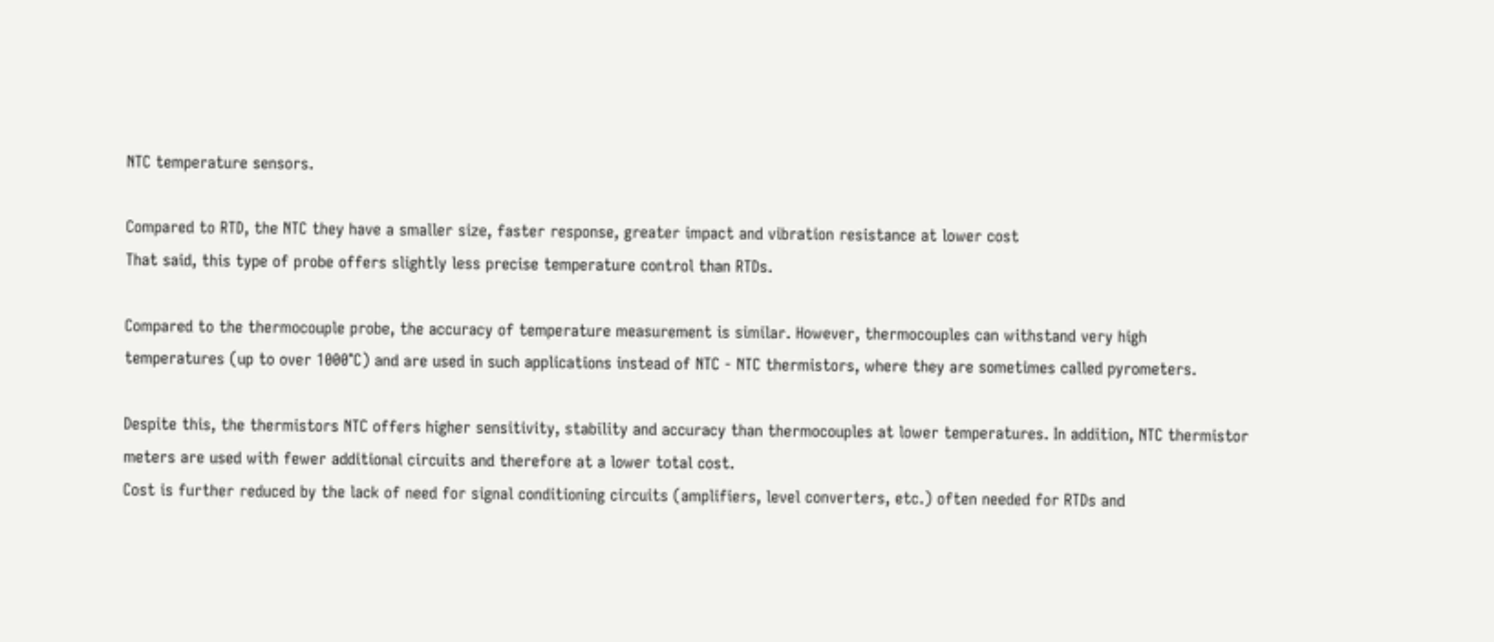NTC temperature sensors.

Compared to RTD, the NTC they have a smaller size, faster response, greater impact and vibration resistance at lower cost
That said, this type of probe offers slightly less precise temperature control than RTDs.

Compared to the thermocouple probe, the accuracy of temperature measurement is similar. However, thermocouples can withstand very high temperatures (up to over 1000°C) and are used in such applications instead of NTC - NTC thermistors, where they are sometimes called pyrometers.

Despite this, the thermistors NTC offers higher sensitivity, stability and accuracy than thermocouples at lower temperatures. In addition, NTC thermistor meters are used with fewer additional circuits and therefore at a lower total cost.
Cost is further reduced by the lack of need for signal conditioning circuits (amplifiers, level converters, etc.) often needed for RTDs and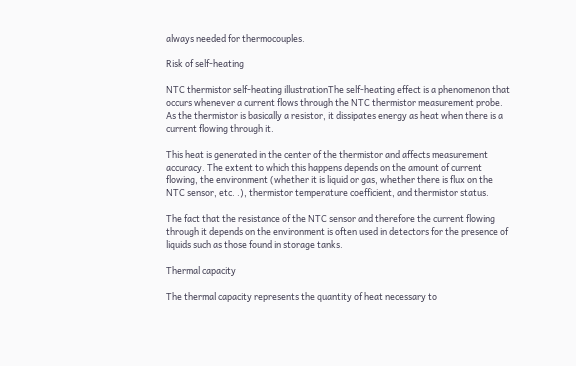always needed for thermocouples.

Risk of self-heating

NTC thermistor self-heating illustrationThe self-heating effect is a phenomenon that occurs whenever a current flows through the NTC thermistor measurement probe. As the thermistor is basically a resistor, it dissipates energy as heat when there is a current flowing through it.

This heat is generated in the center of the thermistor and affects measurement accuracy. The extent to which this happens depends on the amount of current flowing, the environment (whether it is liquid or gas, whether there is flux on the NTC sensor, etc. .), thermistor temperature coefficient, and thermistor status.

The fact that the resistance of the NTC sensor and therefore the current flowing through it depends on the environment is often used in detectors for the presence of liquids such as those found in storage tanks.

Thermal capacity

The thermal capacity represents the quantity of heat necessary to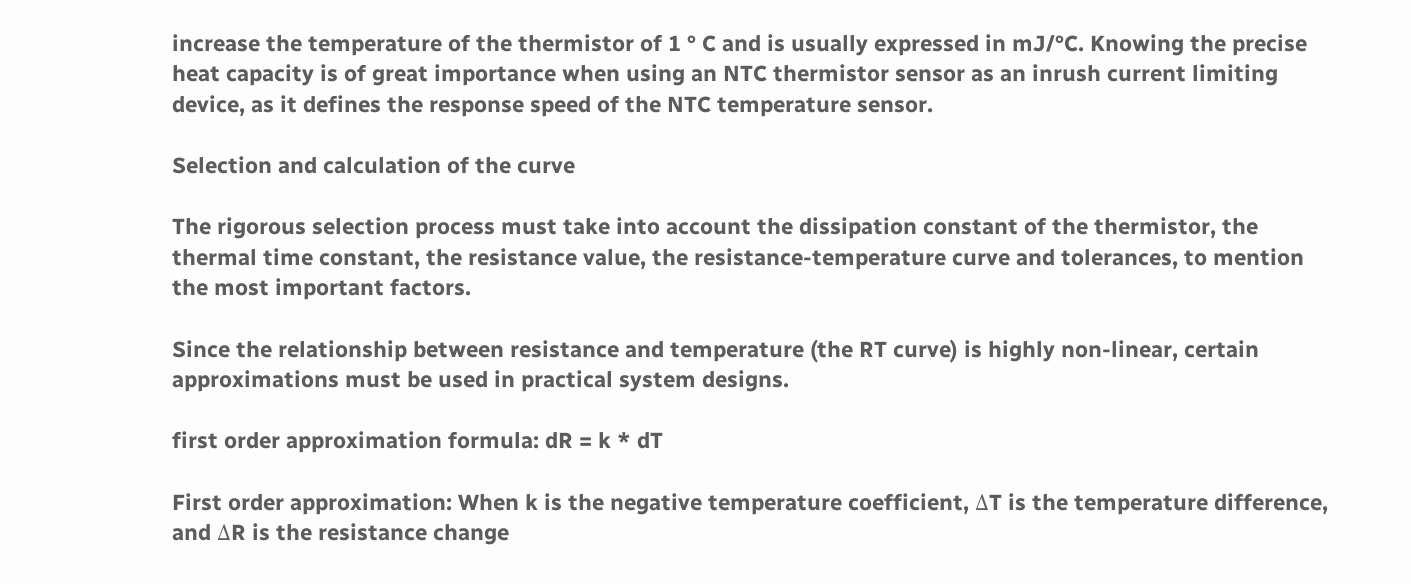increase the temperature of the thermistor of 1 ° C and is usually expressed in mJ/°C. Knowing the precise heat capacity is of great importance when using an NTC thermistor sensor as an inrush current limiting device, as it defines the response speed of the NTC temperature sensor.

Selection and calculation of the curve

The rigorous selection process must take into account the dissipation constant of the thermistor, the thermal time constant, the resistance value, the resistance-temperature curve and tolerances, to mention the most important factors.

Since the relationship between resistance and temperature (the RT curve) is highly non-linear, certain approximations must be used in practical system designs.

first order approximation formula: dR = k * dT

First order approximation: When k is the negative temperature coefficient, ΔT is the temperature difference, and ΔR is the resistance change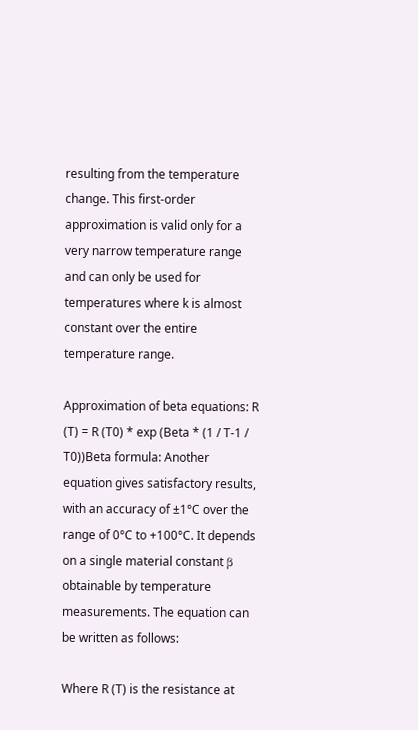resulting from the temperature change. This first-order approximation is valid only for a very narrow temperature range and can only be used for temperatures where k is almost constant over the entire temperature range.

Approximation of beta equations: R (T) = R (T0) * exp (Beta * (1 / T-1 / T0))Beta formula: Another equation gives satisfactory results, with an accuracy of ±1°C over the range of 0°C to +100°C. It depends on a single material constant β obtainable by temperature measurements. The equation can be written as follows:

Where R (T) is the resistance at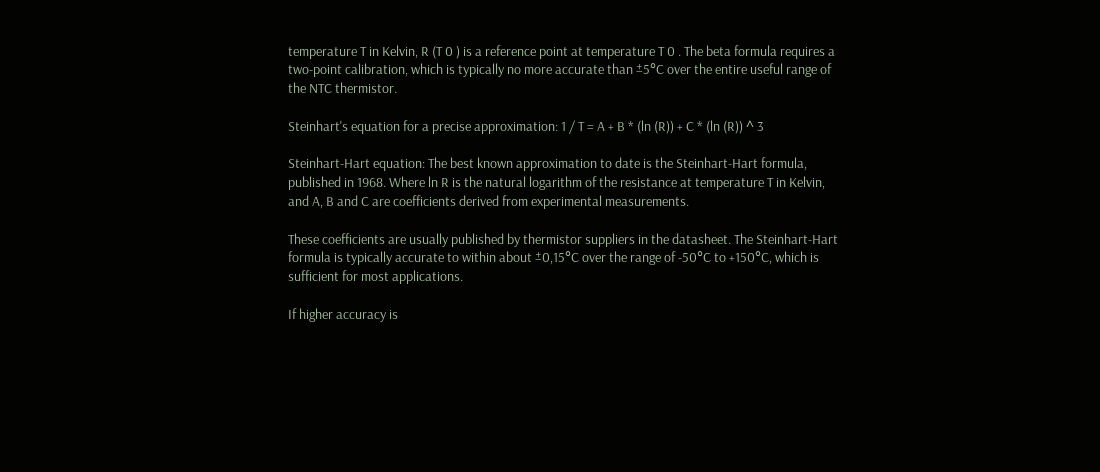temperature T in Kelvin, R (T 0 ) is a reference point at temperature T 0 . The beta formula requires a two-point calibration, which is typically no more accurate than ±5°C over the entire useful range of the NTC thermistor.

Steinhart's equation for a precise approximation: 1 / T = A + B * (ln (R)) + C * (ln (R)) ^ 3

Steinhart-Hart equation: The best known approximation to date is the Steinhart-Hart formula, published in 1968. Where ln R is the natural logarithm of the resistance at temperature T in Kelvin, and A, B and C are coefficients derived from experimental measurements.

These coefficients are usually published by thermistor suppliers in the datasheet. The Steinhart-Hart formula is typically accurate to within about ±0,15°C over the range of -50°C to +150°C, which is sufficient for most applications.

If higher accuracy is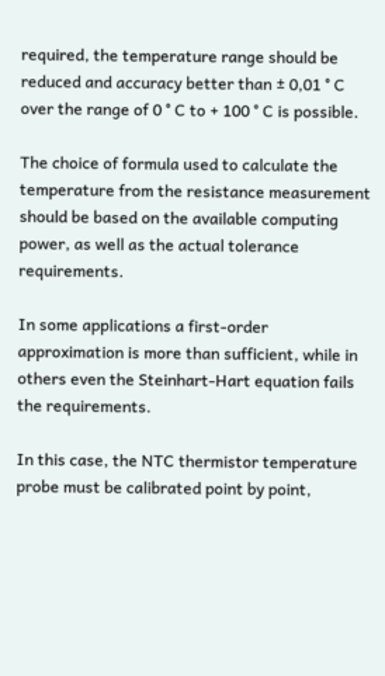required, the temperature range should be reduced and accuracy better than ± 0,01 ° C over the range of 0 ° C to + 100 ° C is possible.

The choice of formula used to calculate the temperature from the resistance measurement should be based on the available computing power, as well as the actual tolerance requirements.

In some applications a first-order approximation is more than sufficient, while in others even the Steinhart-Hart equation fails the requirements.

In this case, the NTC thermistor temperature probe must be calibrated point by point,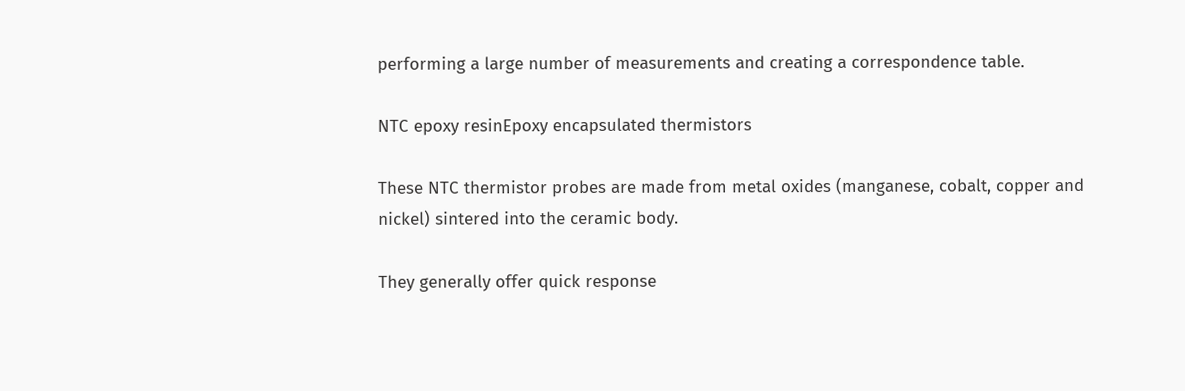performing a large number of measurements and creating a correspondence table.

NTC epoxy resinEpoxy encapsulated thermistors

These NTC thermistor probes are made from metal oxides (manganese, cobalt, copper and nickel) sintered into the ceramic body.

They generally offer quick response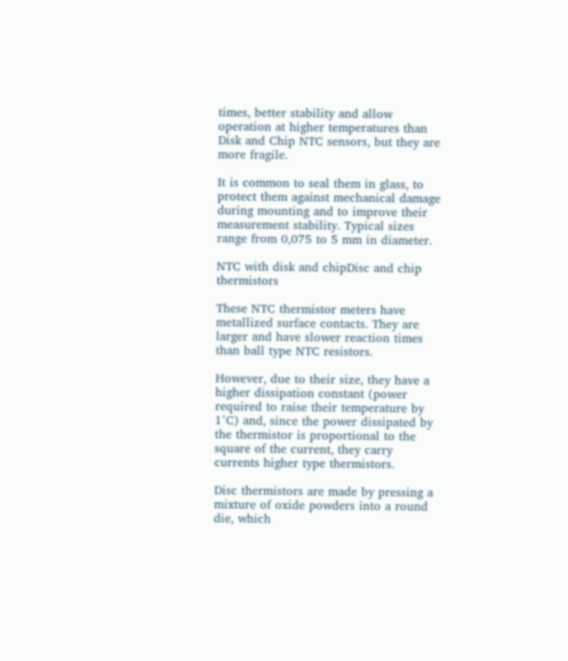times, better stability and allow operation at higher temperatures than Disk and Chip NTC sensors, but they are more fragile.

It is common to seal them in glass, to protect them against mechanical damage during mounting and to improve their measurement stability. Typical sizes range from 0,075 to 5 mm in diameter.

NTC with disk and chipDisc and chip thermistors

These NTC thermistor meters have metallized surface contacts. They are larger and have slower reaction times than ball type NTC resistors.

However, due to their size, they have a higher dissipation constant (power required to raise their temperature by 1°C) and, since the power dissipated by the thermistor is proportional to the square of the current, they carry currents higher type thermistors.

Disc thermistors are made by pressing a mixture of oxide powders into a round die, which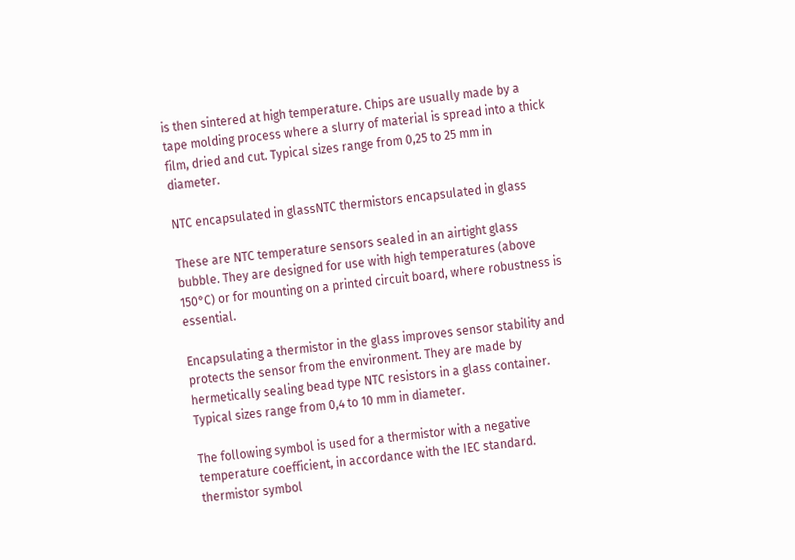is then sintered at high temperature. Chips are usually made by a tape molding process where a slurry of material is spread into a thick film, dried and cut. Typical sizes range from 0,25 to 25 mm in diameter.

NTC encapsulated in glassNTC thermistors encapsulated in glass

These are NTC temperature sensors sealed in an airtight glass bubble. They are designed for use with high temperatures (above 150°C) or for mounting on a printed circuit board, where robustness is essential.

Encapsulating a thermistor in the glass improves sensor stability and protects the sensor from the environment. They are made by hermetically sealing bead type NTC resistors in a glass container. Typical sizes range from 0,4 to 10 mm in diameter.

The following symbol is used for a thermistor with a negative temperature coefficient, in accordance with the IEC standard.
thermistor symbol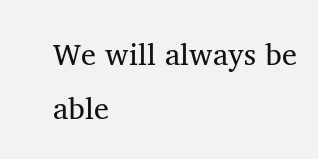We will always be able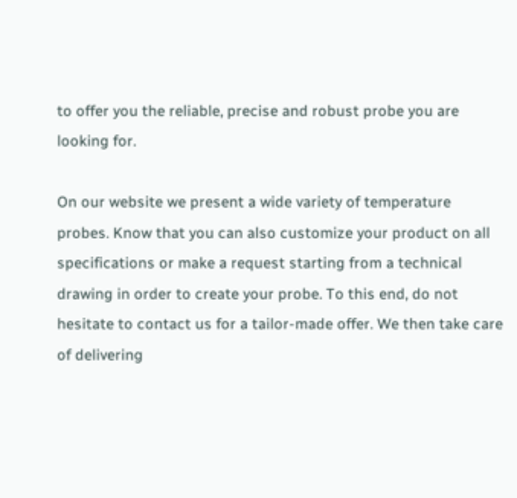to offer you the reliable, precise and robust probe you are looking for.

On our website we present a wide variety of temperature probes. Know that you can also customize your product on all specifications or make a request starting from a technical drawing in order to create your probe. To this end, do not hesitate to contact us for a tailor-made offer. We then take care of delivering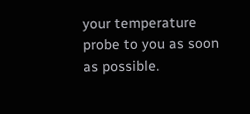your temperature probe to you as soon as possible.